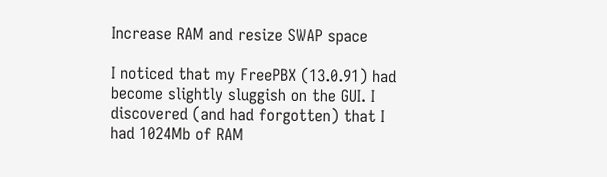Increase RAM and resize SWAP space

I noticed that my FreePBX (13.0.91) had become slightly sluggish on the GUI. I discovered (and had forgotten) that I had 1024Mb of RAM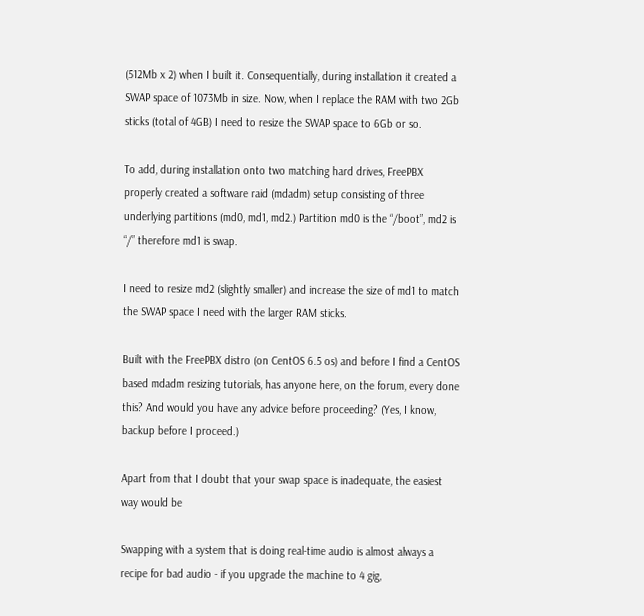(512Mb x 2) when I built it. Consequentially, during installation it created a SWAP space of 1073Mb in size. Now, when I replace the RAM with two 2Gb sticks (total of 4GB) I need to resize the SWAP space to 6Gb or so.

To add, during installation onto two matching hard drives, FreePBX properly created a software raid (mdadm) setup consisting of three underlying partitions (md0, md1, md2.) Partition md0 is the “/boot”, md2 is “/” therefore md1 is swap.

I need to resize md2 (slightly smaller) and increase the size of md1 to match the SWAP space I need with the larger RAM sticks.

Built with the FreePBX distro (on CentOS 6.5 os) and before I find a CentOS based mdadm resizing tutorials, has anyone here, on the forum, every done this? And would you have any advice before proceeding? (Yes, I know, backup before I proceed.)

Apart from that I doubt that your swap space is inadequate, the easiest way would be

Swapping with a system that is doing real-time audio is almost always a recipe for bad audio - if you upgrade the machine to 4 gig,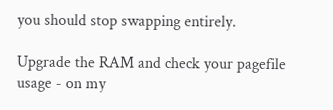you should stop swapping entirely.

Upgrade the RAM and check your pagefile usage - on my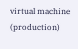virtual machine (production)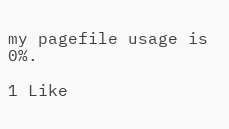my pagefile usage is 0%.

1 Like